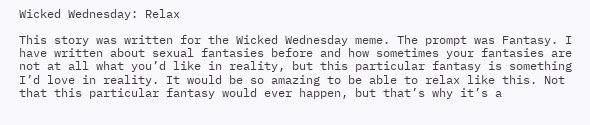Wicked Wednesday: Relax

This story was written for the Wicked Wednesday meme. The prompt was Fantasy. I have written about sexual fantasies before and how sometimes your fantasies are not at all what you’d like in reality, but this particular fantasy is something I’d love in reality. It would be so amazing to be able to relax like this. Not that this particular fantasy would ever happen, but that’s why it’s a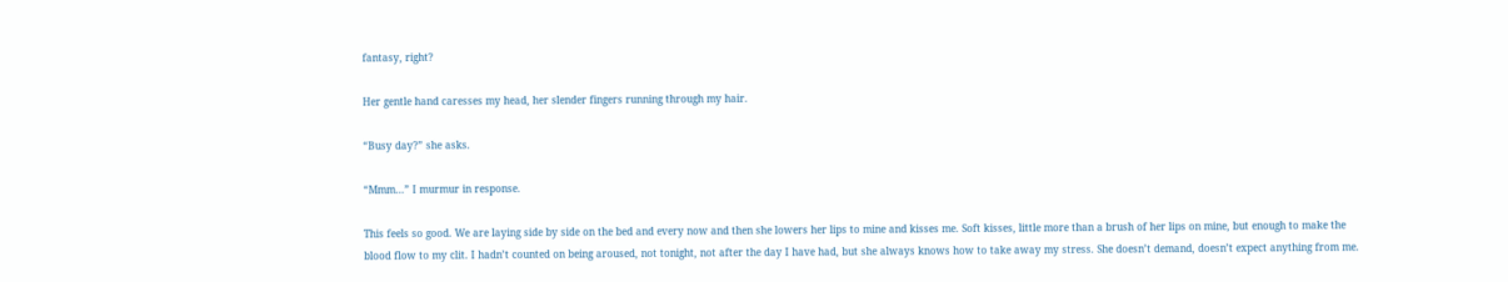fantasy, right?

Her gentle hand caresses my head, her slender fingers running through my hair.

“Busy day?” she asks.

“Mmm…” I murmur in response.

This feels so good. We are laying side by side on the bed and every now and then she lowers her lips to mine and kisses me. Soft kisses, little more than a brush of her lips on mine, but enough to make the blood flow to my clit. I hadn’t counted on being aroused, not tonight, not after the day I have had, but she always knows how to take away my stress. She doesn’t demand, doesn’t expect anything from me.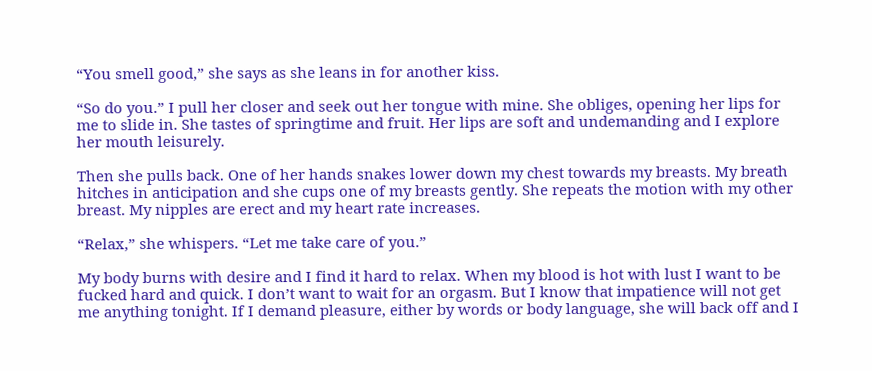“You smell good,” she says as she leans in for another kiss.

“So do you.” I pull her closer and seek out her tongue with mine. She obliges, opening her lips for me to slide in. She tastes of springtime and fruit. Her lips are soft and undemanding and I explore her mouth leisurely.

Then she pulls back. One of her hands snakes lower down my chest towards my breasts. My breath hitches in anticipation and she cups one of my breasts gently. She repeats the motion with my other breast. My nipples are erect and my heart rate increases.

“Relax,” she whispers. “Let me take care of you.”

My body burns with desire and I find it hard to relax. When my blood is hot with lust I want to be fucked hard and quick. I don’t want to wait for an orgasm. But I know that impatience will not get me anything tonight. If I demand pleasure, either by words or body language, she will back off and I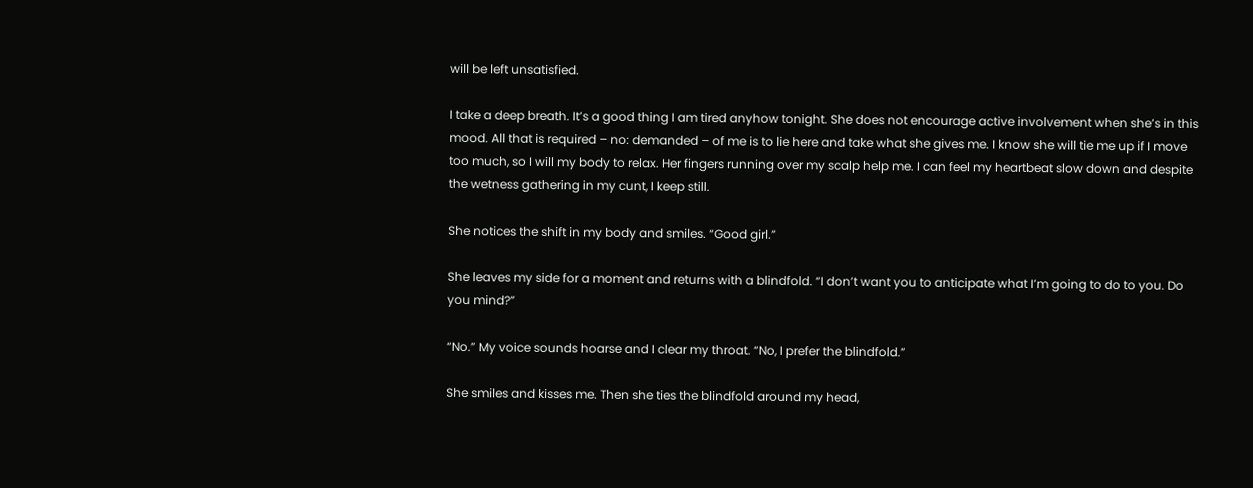will be left unsatisfied.

I take a deep breath. It’s a good thing I am tired anyhow tonight. She does not encourage active involvement when she’s in this mood. All that is required – no: demanded – of me is to lie here and take what she gives me. I know she will tie me up if I move too much, so I will my body to relax. Her fingers running over my scalp help me. I can feel my heartbeat slow down and despite the wetness gathering in my cunt, I keep still.

She notices the shift in my body and smiles. “Good girl.”

She leaves my side for a moment and returns with a blindfold. “I don’t want you to anticipate what I’m going to do to you. Do you mind?”

“No.” My voice sounds hoarse and I clear my throat. “No, I prefer the blindfold.”

She smiles and kisses me. Then she ties the blindfold around my head,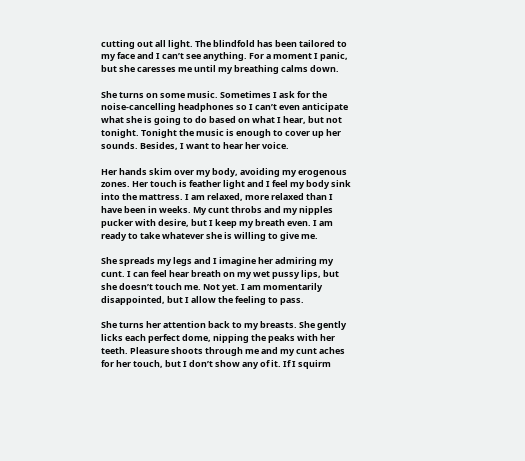cutting out all light. The blindfold has been tailored to my face and I can’t see anything. For a moment I panic, but she caresses me until my breathing calms down.

She turns on some music. Sometimes I ask for the noise-cancelling headphones so I can’t even anticipate what she is going to do based on what I hear, but not tonight. Tonight the music is enough to cover up her sounds. Besides, I want to hear her voice.

Her hands skim over my body, avoiding my erogenous zones. Her touch is feather light and I feel my body sink into the mattress. I am relaxed, more relaxed than I have been in weeks. My cunt throbs and my nipples pucker with desire, but I keep my breath even. I am ready to take whatever she is willing to give me.

She spreads my legs and I imagine her admiring my cunt. I can feel hear breath on my wet pussy lips, but she doesn’t touch me. Not yet. I am momentarily disappointed, but I allow the feeling to pass.

She turns her attention back to my breasts. She gently licks each perfect dome, nipping the peaks with her teeth. Pleasure shoots through me and my cunt aches for her touch, but I don’t show any of it. If I squirm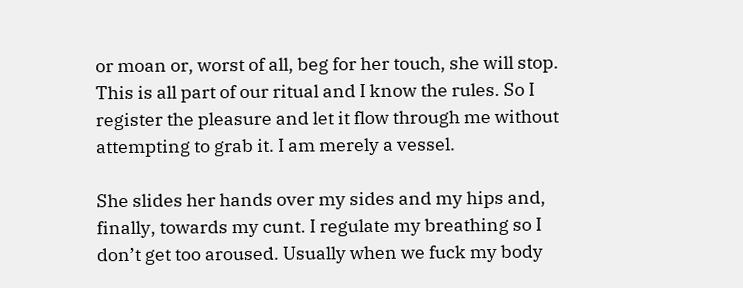or moan or, worst of all, beg for her touch, she will stop. This is all part of our ritual and I know the rules. So I register the pleasure and let it flow through me without attempting to grab it. I am merely a vessel.

She slides her hands over my sides and my hips and, finally, towards my cunt. I regulate my breathing so I don’t get too aroused. Usually when we fuck my body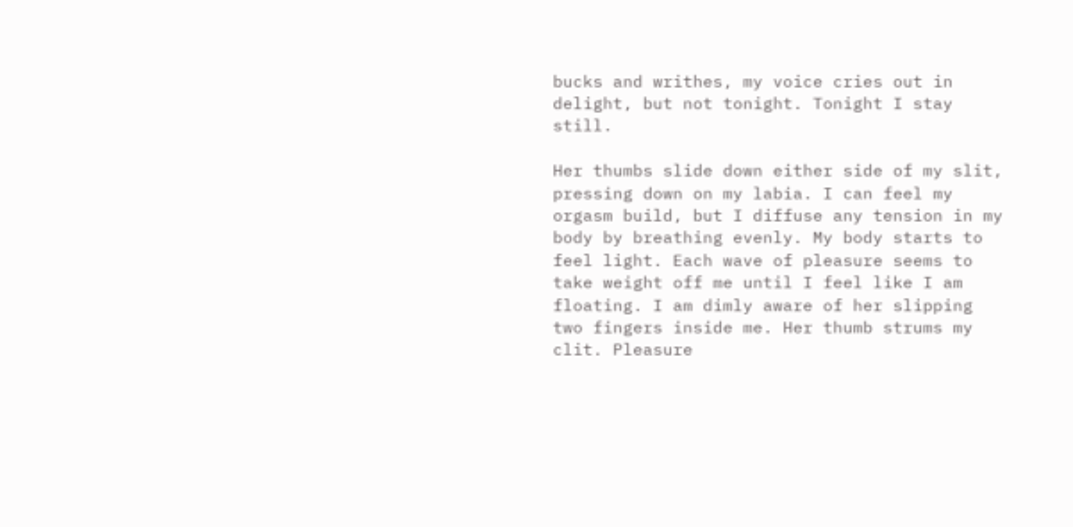bucks and writhes, my voice cries out in delight, but not tonight. Tonight I stay still.

Her thumbs slide down either side of my slit, pressing down on my labia. I can feel my orgasm build, but I diffuse any tension in my body by breathing evenly. My body starts to feel light. Each wave of pleasure seems to take weight off me until I feel like I am floating. I am dimly aware of her slipping two fingers inside me. Her thumb strums my clit. Pleasure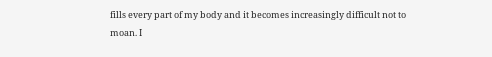fills every part of my body and it becomes increasingly difficult not to moan. I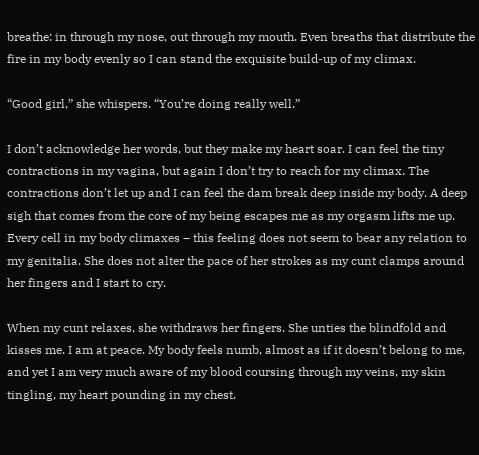breathe: in through my nose, out through my mouth. Even breaths that distribute the fire in my body evenly so I can stand the exquisite build-up of my climax.

“Good girl,” she whispers. “You’re doing really well.”

I don’t acknowledge her words, but they make my heart soar. I can feel the tiny contractions in my vagina, but again I don’t try to reach for my climax. The contractions don’t let up and I can feel the dam break deep inside my body. A deep sigh that comes from the core of my being escapes me as my orgasm lifts me up. Every cell in my body climaxes – this feeling does not seem to bear any relation to my genitalia. She does not alter the pace of her strokes as my cunt clamps around her fingers and I start to cry.

When my cunt relaxes, she withdraws her fingers. She unties the blindfold and kisses me. I am at peace. My body feels numb, almost as if it doesn’t belong to me, and yet I am very much aware of my blood coursing through my veins, my skin tingling, my heart pounding in my chest.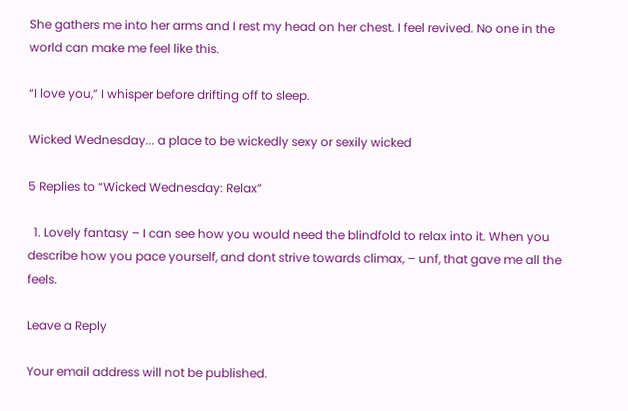She gathers me into her arms and I rest my head on her chest. I feel revived. No one in the world can make me feel like this.

“I love you,” I whisper before drifting off to sleep.

Wicked Wednesday... a place to be wickedly sexy or sexily wicked

5 Replies to “Wicked Wednesday: Relax”

  1. Lovely fantasy – I can see how you would need the blindfold to relax into it. When you describe how you pace yourself, and dont strive towards climax, – unf, that gave me all the feels.

Leave a Reply

Your email address will not be published.